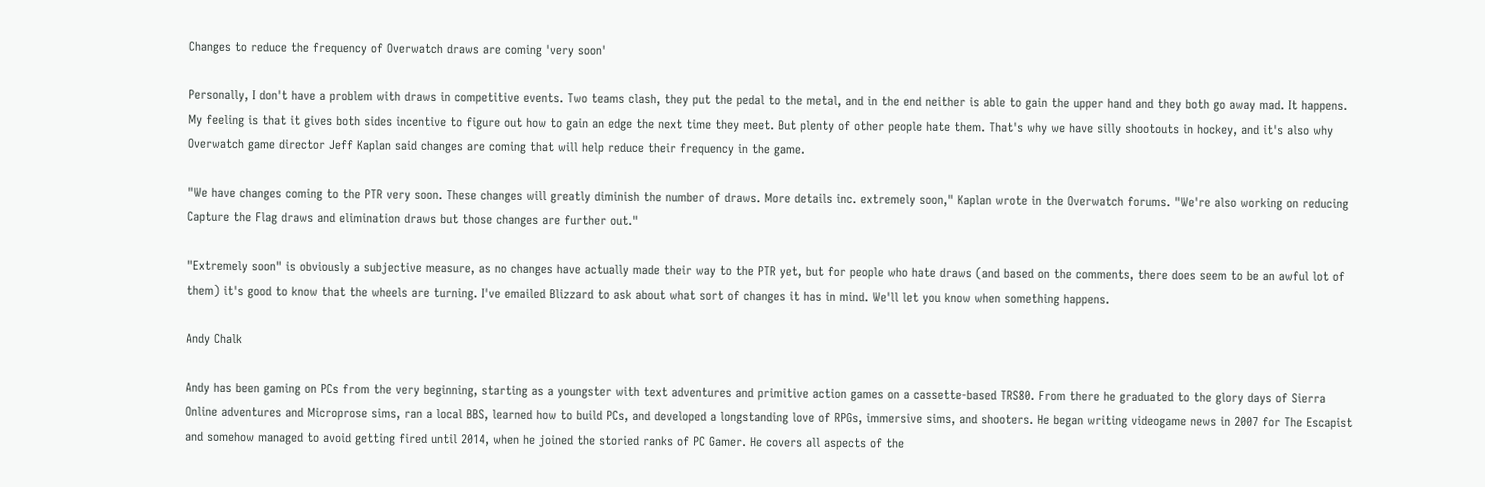Changes to reduce the frequency of Overwatch draws are coming 'very soon'

Personally, I don't have a problem with draws in competitive events. Two teams clash, they put the pedal to the metal, and in the end neither is able to gain the upper hand and they both go away mad. It happens. My feeling is that it gives both sides incentive to figure out how to gain an edge the next time they meet. But plenty of other people hate them. That's why we have silly shootouts in hockey, and it's also why Overwatch game director Jeff Kaplan said changes are coming that will help reduce their frequency in the game.

"We have changes coming to the PTR very soon. These changes will greatly diminish the number of draws. More details inc. extremely soon," Kaplan wrote in the Overwatch forums. "We're also working on reducing Capture the Flag draws and elimination draws but those changes are further out."

"Extremely soon" is obviously a subjective measure, as no changes have actually made their way to the PTR yet, but for people who hate draws (and based on the comments, there does seem to be an awful lot of them) it's good to know that the wheels are turning. I've emailed Blizzard to ask about what sort of changes it has in mind. We'll let you know when something happens.

Andy Chalk

Andy has been gaming on PCs from the very beginning, starting as a youngster with text adventures and primitive action games on a cassette-based TRS80. From there he graduated to the glory days of Sierra Online adventures and Microprose sims, ran a local BBS, learned how to build PCs, and developed a longstanding love of RPGs, immersive sims, and shooters. He began writing videogame news in 2007 for The Escapist and somehow managed to avoid getting fired until 2014, when he joined the storied ranks of PC Gamer. He covers all aspects of the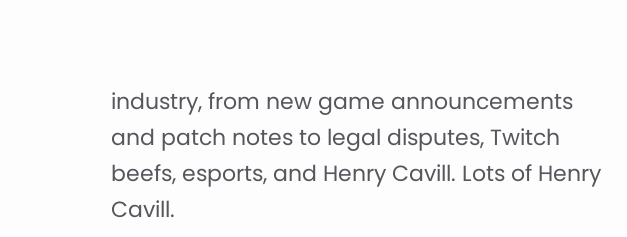industry, from new game announcements and patch notes to legal disputes, Twitch beefs, esports, and Henry Cavill. Lots of Henry Cavill.